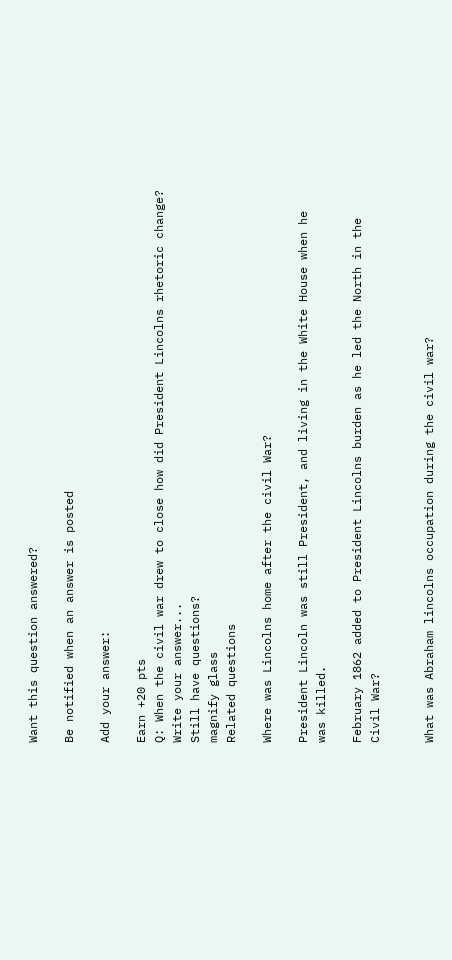Want this question answered?

Be notified when an answer is posted

Add your answer:

Earn +20 pts
Q: When the civil war drew to close how did President Lincolns rhetoric change?
Write your answer...
Still have questions?
magnify glass
Related questions

Where was Lincolns home after the civil War?

President Lincoln was still President, and living in the White House when he was killed.

February 1862 added to President Lincolns burden as he led the North in the Civil War?


What was Abraham lincolns occupation during the civil war?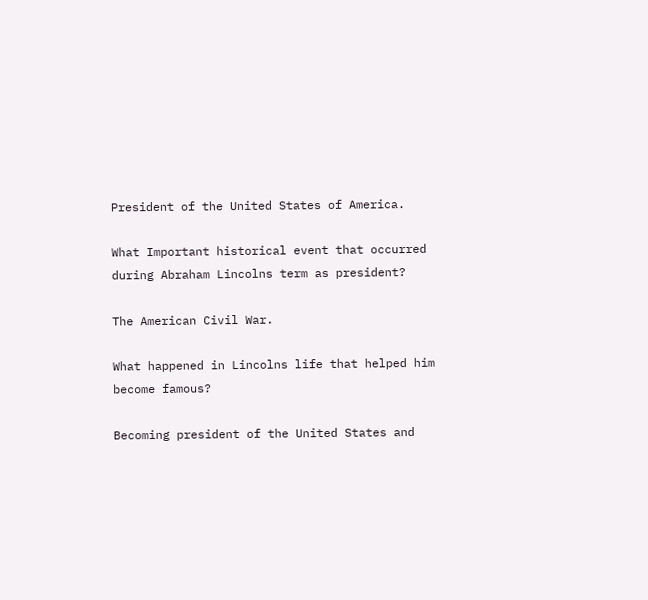President of the United States of America.

What Important historical event that occurred during Abraham Lincolns term as president?

The American Civil War.

What happened in Lincolns life that helped him become famous?

Becoming president of the United States and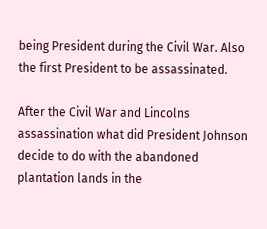being President during the Civil War. Also the first President to be assassinated.

After the Civil War and Lincolns assassination what did President Johnson decide to do with the abandoned plantation lands in the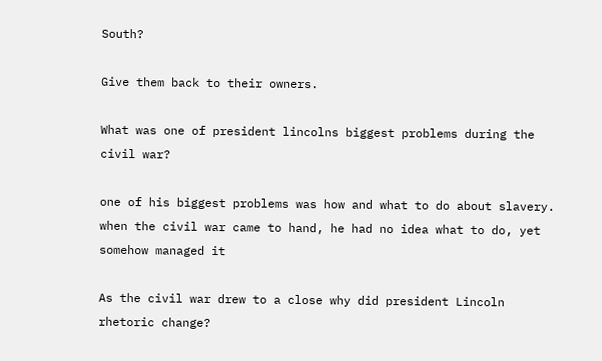South?

Give them back to their owners.

What was one of president lincolns biggest problems during the civil war?

one of his biggest problems was how and what to do about slavery. when the civil war came to hand, he had no idea what to do, yet somehow managed it

As the civil war drew to a close why did president Lincoln rhetoric change?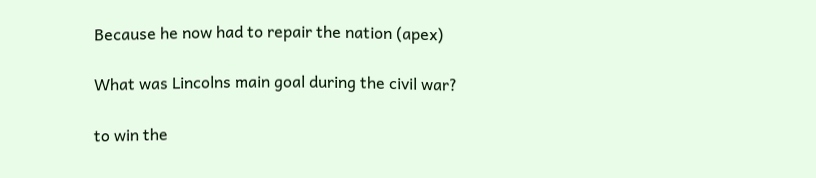Because he now had to repair the nation (apex)

What was Lincolns main goal during the civil war?

to win the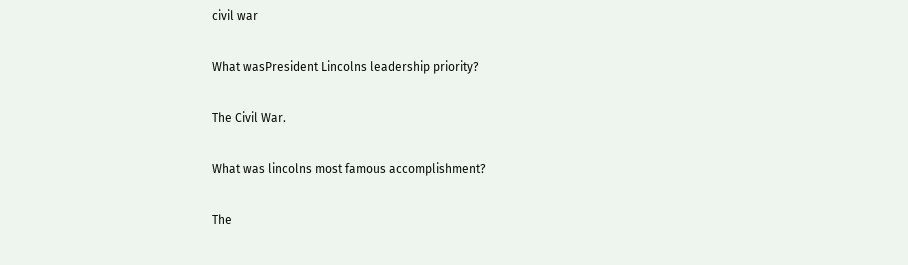civil war

What wasPresident Lincolns leadership priority?

The Civil War.

What was lincolns most famous accomplishment?

The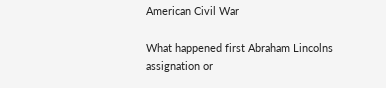American Civil War

What happened first Abraham Lincolns assignation or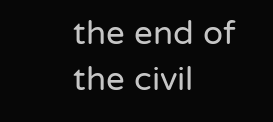the end of the civil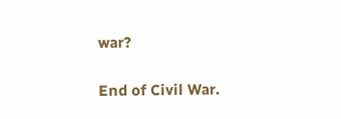war?

End of Civil War.